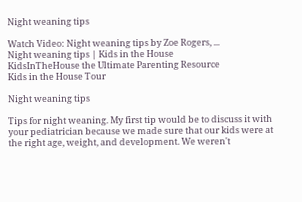Night weaning tips

Watch Video: Night weaning tips by Zoe Rogers, ...
Night weaning tips | Kids in the House
KidsInTheHouse the Ultimate Parenting Resource
Kids in the House Tour

Night weaning tips

Tips for night weaning. My first tip would be to discuss it with your pediatrician because we made sure that our kids were at the right age, weight, and development. We weren't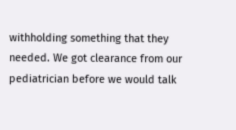withholding something that they needed. We got clearance from our pediatrician before we would talk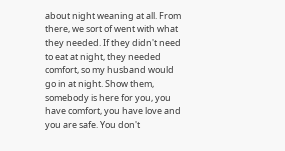about night weaning at all. From there, we sort of went with what they needed. If they didn't need to eat at night, they needed comfort, so my husband would go in at night. Show them, somebody is here for you, you have comfort, you have love and you are safe. You don't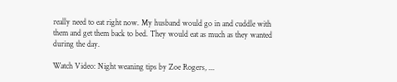really need to eat right now. My husband would go in and cuddle with them and get them back to bed. They would eat as much as they wanted during the day.

Watch Video: Night weaning tips by Zoe Rogers, ...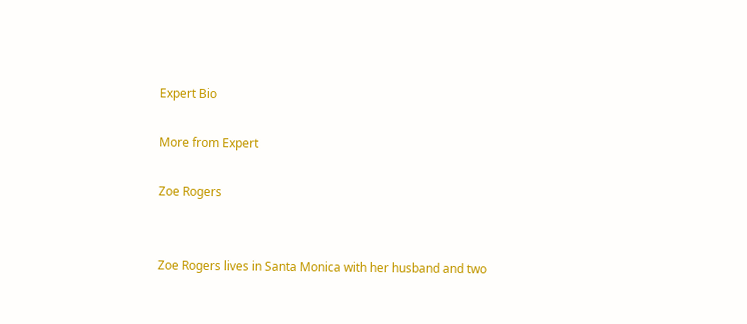Expert Bio

More from Expert

Zoe Rogers


Zoe Rogers lives in Santa Monica with her husband and two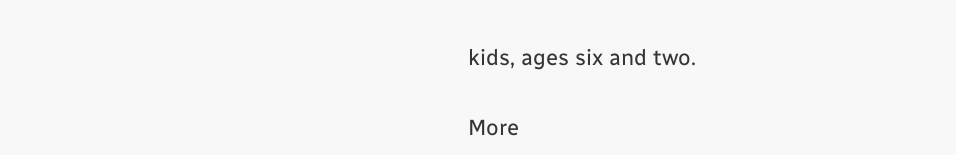kids, ages six and two.

More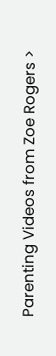Parenting Videos from Zoe Rogers >